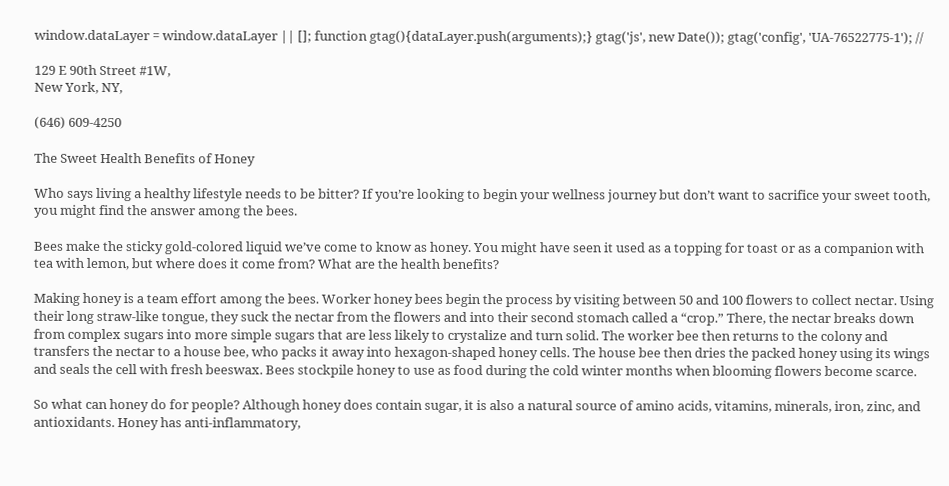window.dataLayer = window.dataLayer || []; function gtag(){dataLayer.push(arguments);} gtag('js', new Date()); gtag('config', 'UA-76522775-1'); //

129 E 90th Street #1W,
New York, NY,

(646) 609-4250

The Sweet Health Benefits of Honey

Who says living a healthy lifestyle needs to be bitter? If you’re looking to begin your wellness journey but don’t want to sacrifice your sweet tooth, you might find the answer among the bees.

Bees make the sticky gold-colored liquid we’ve come to know as honey. You might have seen it used as a topping for toast or as a companion with tea with lemon, but where does it come from? What are the health benefits?

Making honey is a team effort among the bees. Worker honey bees begin the process by visiting between 50 and 100 flowers to collect nectar. Using their long straw-like tongue, they suck the nectar from the flowers and into their second stomach called a “crop.” There, the nectar breaks down from complex sugars into more simple sugars that are less likely to crystalize and turn solid. The worker bee then returns to the colony and transfers the nectar to a house bee, who packs it away into hexagon-shaped honey cells. The house bee then dries the packed honey using its wings and seals the cell with fresh beeswax. Bees stockpile honey to use as food during the cold winter months when blooming flowers become scarce.

So what can honey do for people? Although honey does contain sugar, it is also a natural source of amino acids, vitamins, minerals, iron, zinc, and antioxidants. Honey has anti-inflammatory,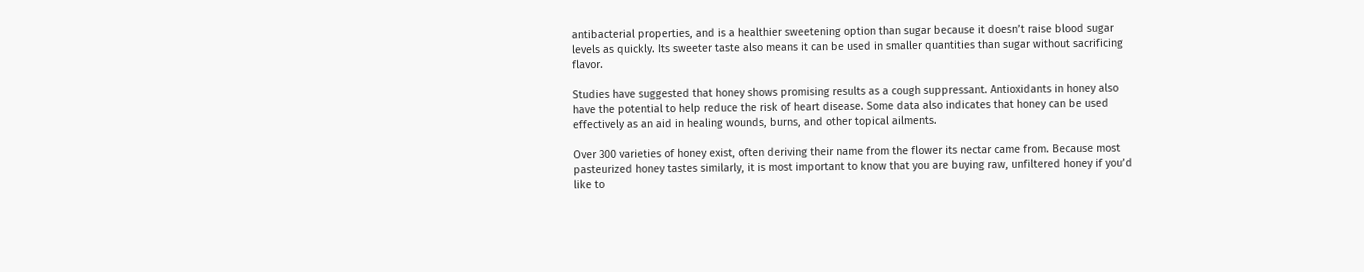antibacterial properties, and is a healthier sweetening option than sugar because it doesn’t raise blood sugar levels as quickly. Its sweeter taste also means it can be used in smaller quantities than sugar without sacrificing flavor.

Studies have suggested that honey shows promising results as a cough suppressant. Antioxidants in honey also have the potential to help reduce the risk of heart disease. Some data also indicates that honey can be used effectively as an aid in healing wounds, burns, and other topical ailments.

Over 300 varieties of honey exist, often deriving their name from the flower its nectar came from. Because most pasteurized honey tastes similarly, it is most important to know that you are buying raw, unfiltered honey if you’d like to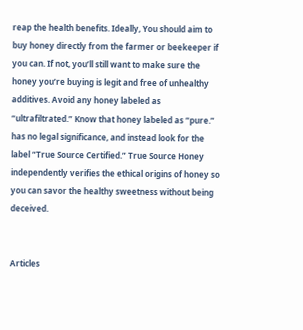reap the health benefits. Ideally, You should aim to buy honey directly from the farmer or beekeeper if you can. If not, you’ll still want to make sure the honey you’re buying is legit and free of unhealthy additives. Avoid any honey labeled as “ultrafiltrated.” Know that honey labeled as “pure.” has no legal significance, and instead look for the label “True Source Certified.” True Source Honey independently verifies the ethical origins of honey so you can savor the healthy sweetness without being deceived.


Articles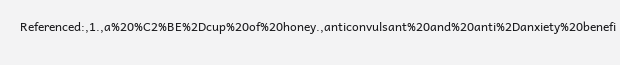Referenced:,1.,a%20%C2%BE%2Dcup%20of%20honey.,anticonvulsant%20and%20anti%2Danxiety%20benefi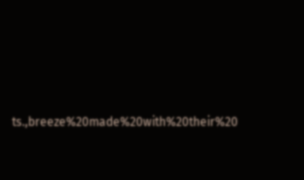ts.,breeze%20made%20with%20their%20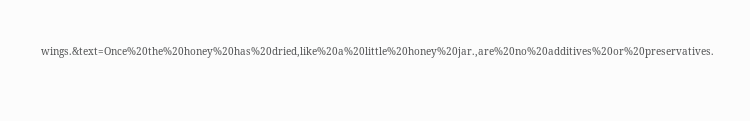wings.&text=Once%20the%20honey%20has%20dried,like%20a%20little%20honey%20jar.,are%20no%20additives%20or%20preservatives.